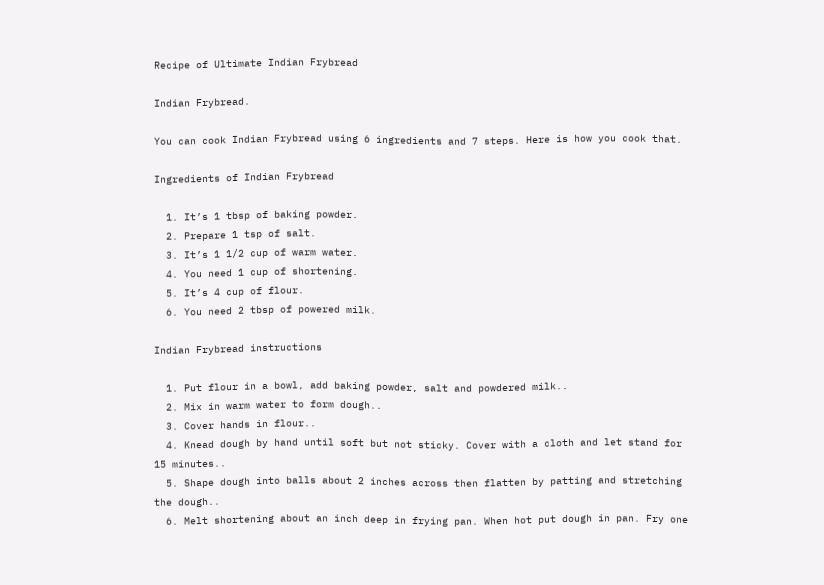Recipe of Ultimate Indian Frybread

Indian Frybread.

You can cook Indian Frybread using 6 ingredients and 7 steps. Here is how you cook that.

Ingredients of Indian Frybread

  1. It’s 1 tbsp of baking powder.
  2. Prepare 1 tsp of salt.
  3. It’s 1 1/2 cup of warm water.
  4. You need 1 cup of shortening.
  5. It’s 4 cup of flour.
  6. You need 2 tbsp of powered milk.

Indian Frybread instructions

  1. Put flour in a bowl, add baking powder, salt and powdered milk..
  2. Mix in warm water to form dough..
  3. Cover hands in flour..
  4. Knead dough by hand until soft but not sticky. Cover with a cloth and let stand for 15 minutes..
  5. Shape dough into balls about 2 inches across then flatten by patting and stretching the dough..
  6. Melt shortening about an inch deep in frying pan. When hot put dough in pan. Fry one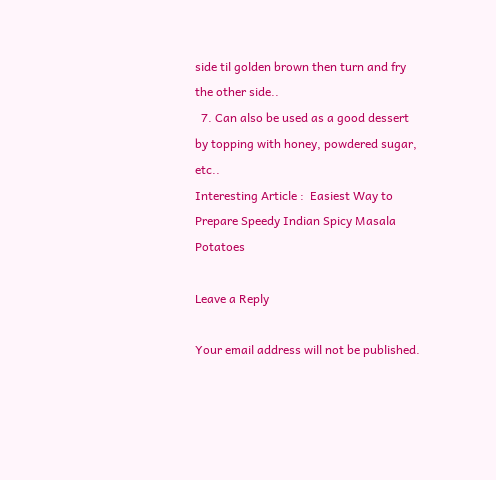side til golden brown then turn and fry the other side..
  7. Can also be used as a good dessert by topping with honey, powdered sugar, etc..
Interesting Article :  Easiest Way to Prepare Speedy Indian Spicy Masala Potatoes

Leave a Reply

Your email address will not be published.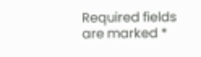Required fields are marked *